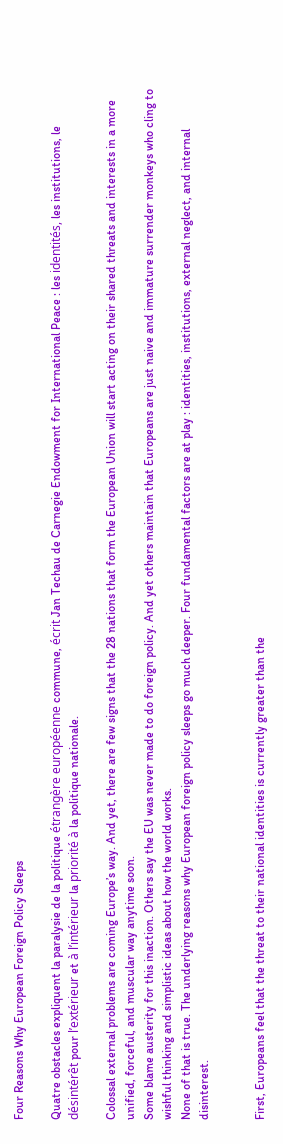Four Reasons Why European Foreign Policy Sleeps

Quatre obstacles expliquent la paralysie de la politique étrangère européenne commune, écrit Jan Techau de Carnegie Endowment for International Peace : les identités, les institutions, le désintérêt pour l’extérieur et à l’intérieur la priorité à la politique nationale.

Colossal external problems are coming Europe’s way. And yet, there are few signs that the 28 nations that form the European Union will start acting on their shared threats and interests in a more unified, forceful, and muscular way anytime soon.
Some blame austerity for this inaction. Others say the EU was never made to do foreign policy. And yet others maintain that Europeans are just naive and immature surrender monkeys who cling to wishful thinking and simplistic ideas about how the world works.
None of that is true. The underlying reasons why European foreign policy sleeps go much deeper. Four fundamental factors are at play : identities, institutions, external neglect, and internal disinterest.


First, Europeans feel that the threat to their national identities is currently greater than the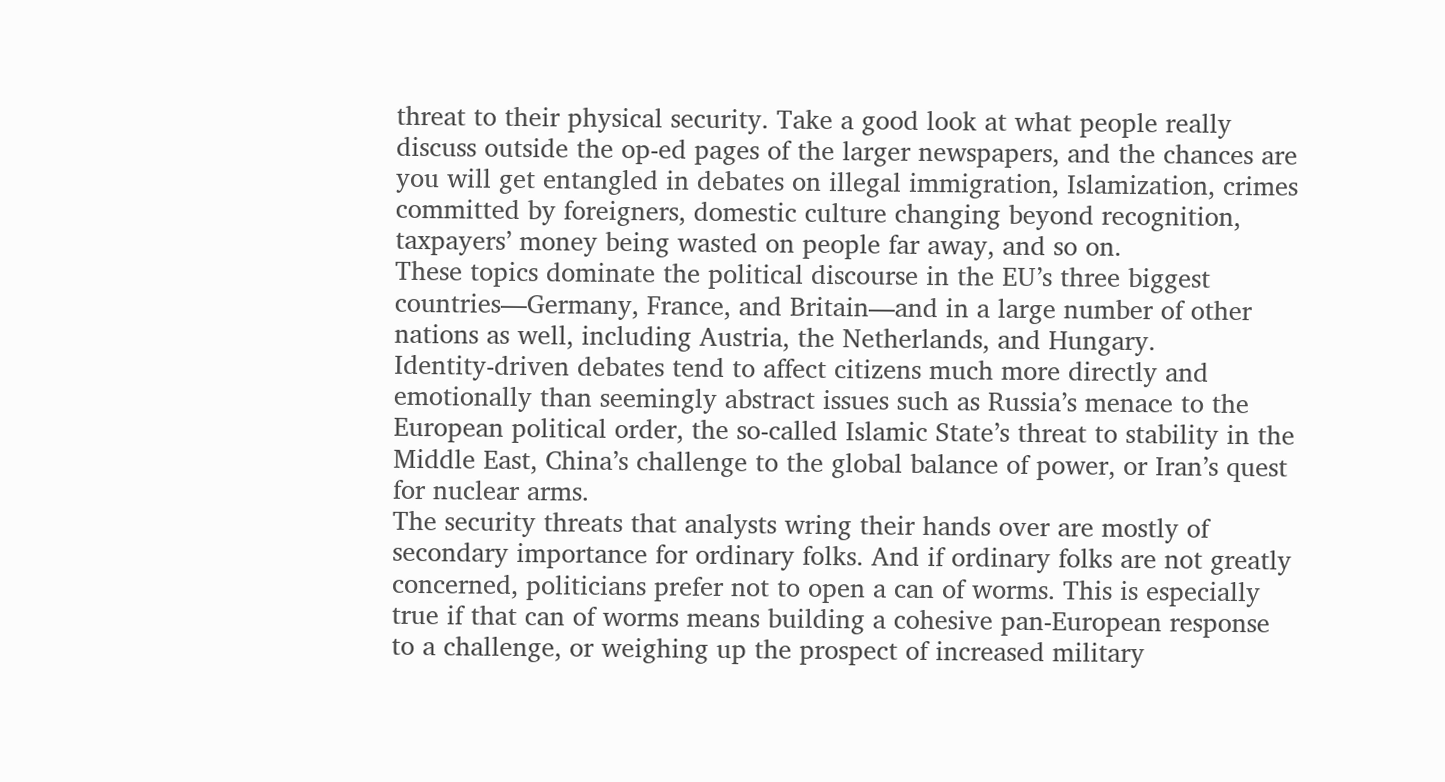threat to their physical security. Take a good look at what people really discuss outside the op-ed pages of the larger newspapers, and the chances are you will get entangled in debates on illegal immigration, Islamization, crimes committed by foreigners, domestic culture changing beyond recognition, taxpayers’ money being wasted on people far away, and so on.
These topics dominate the political discourse in the EU’s three biggest countries—Germany, France, and Britain—and in a large number of other nations as well, including Austria, the Netherlands, and Hungary.
Identity-driven debates tend to affect citizens much more directly and emotionally than seemingly abstract issues such as Russia’s menace to the European political order, the so-called Islamic State’s threat to stability in the Middle East, China’s challenge to the global balance of power, or Iran’s quest for nuclear arms.
The security threats that analysts wring their hands over are mostly of secondary importance for ordinary folks. And if ordinary folks are not greatly concerned, politicians prefer not to open a can of worms. This is especially true if that can of worms means building a cohesive pan-European response to a challenge, or weighing up the prospect of increased military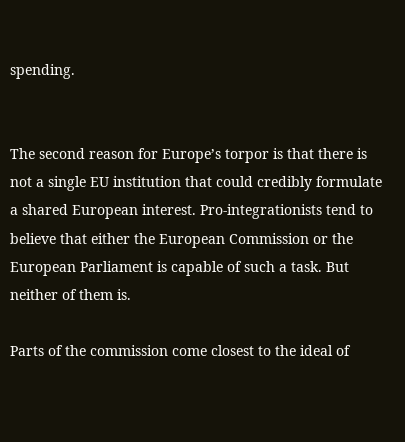spending.


The second reason for Europe’s torpor is that there is not a single EU institution that could credibly formulate a shared European interest. Pro-integrationists tend to believe that either the European Commission or the European Parliament is capable of such a task. But neither of them is.

Parts of the commission come closest to the ideal of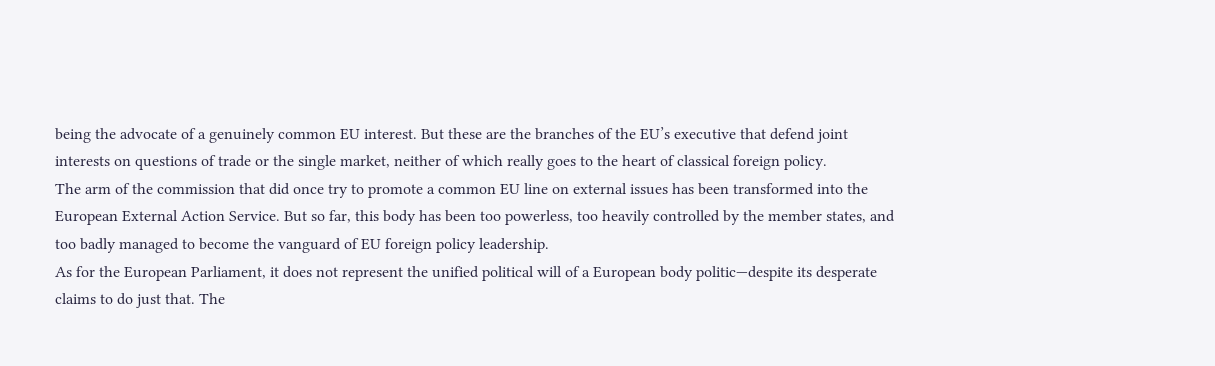being the advocate of a genuinely common EU interest. But these are the branches of the EU’s executive that defend joint interests on questions of trade or the single market, neither of which really goes to the heart of classical foreign policy.
The arm of the commission that did once try to promote a common EU line on external issues has been transformed into the European External Action Service. But so far, this body has been too powerless, too heavily controlled by the member states, and too badly managed to become the vanguard of EU foreign policy leadership.
As for the European Parliament, it does not represent the unified political will of a European body politic—despite its desperate claims to do just that. The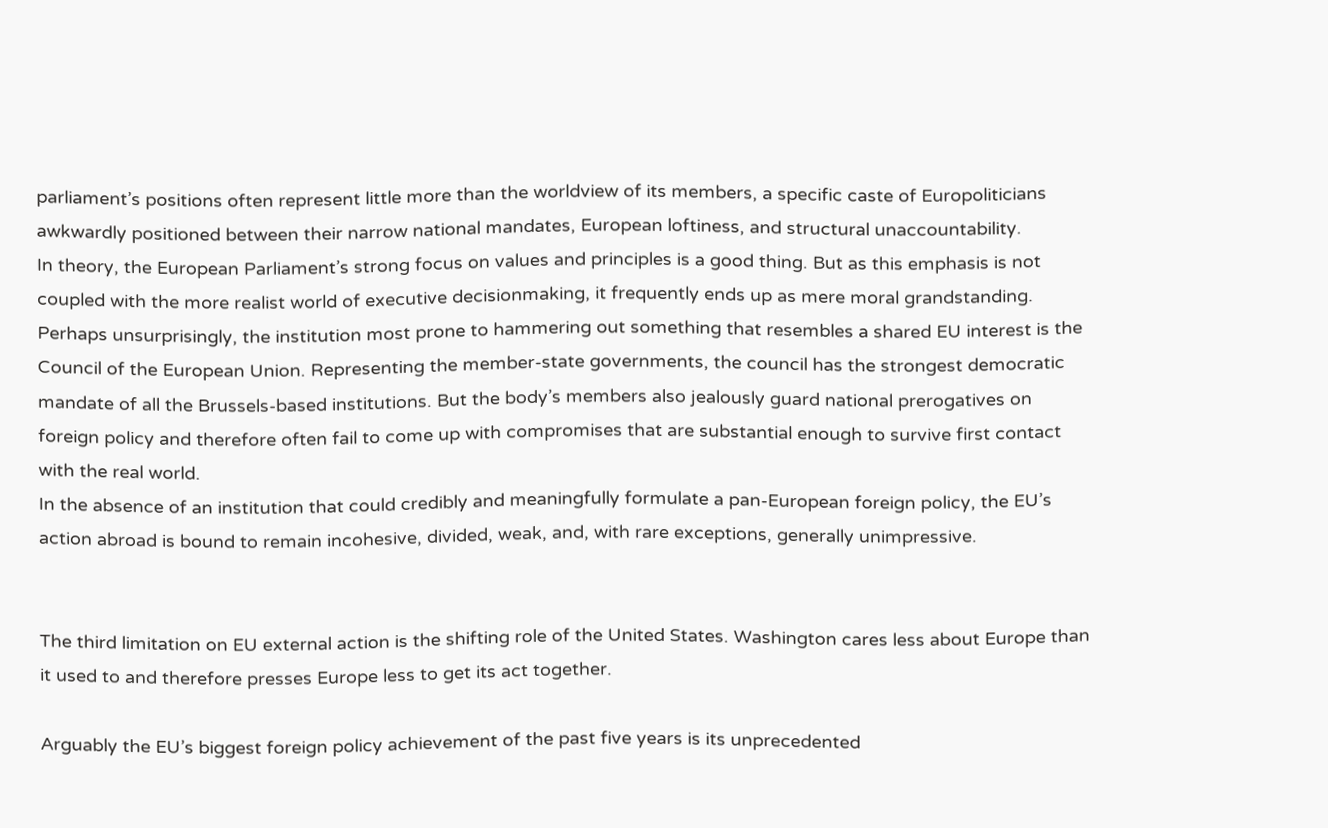parliament’s positions often represent little more than the worldview of its members, a specific caste of Europoliticians awkwardly positioned between their narrow national mandates, European loftiness, and structural unaccountability.
In theory, the European Parliament’s strong focus on values and principles is a good thing. But as this emphasis is not coupled with the more realist world of executive decisionmaking, it frequently ends up as mere moral grandstanding.
Perhaps unsurprisingly, the institution most prone to hammering out something that resembles a shared EU interest is the Council of the European Union. Representing the member-state governments, the council has the strongest democratic mandate of all the Brussels-based institutions. But the body’s members also jealously guard national prerogatives on foreign policy and therefore often fail to come up with compromises that are substantial enough to survive first contact with the real world.
In the absence of an institution that could credibly and meaningfully formulate a pan-European foreign policy, the EU’s action abroad is bound to remain incohesive, divided, weak, and, with rare exceptions, generally unimpressive.


The third limitation on EU external action is the shifting role of the United States. Washington cares less about Europe than it used to and therefore presses Europe less to get its act together.

Arguably the EU’s biggest foreign policy achievement of the past five years is its unprecedented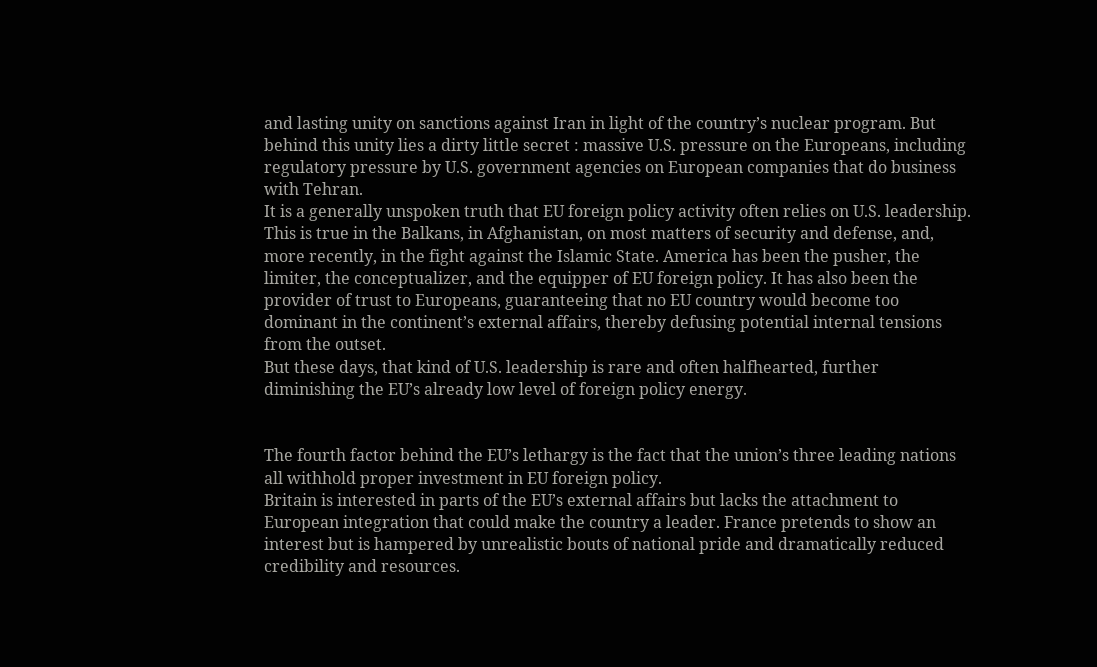and lasting unity on sanctions against Iran in light of the country’s nuclear program. But behind this unity lies a dirty little secret : massive U.S. pressure on the Europeans, including regulatory pressure by U.S. government agencies on European companies that do business with Tehran.
It is a generally unspoken truth that EU foreign policy activity often relies on U.S. leadership. This is true in the Balkans, in Afghanistan, on most matters of security and defense, and, more recently, in the fight against the Islamic State. America has been the pusher, the limiter, the conceptualizer, and the equipper of EU foreign policy. It has also been the provider of trust to Europeans, guaranteeing that no EU country would become too dominant in the continent’s external affairs, thereby defusing potential internal tensions from the outset.
But these days, that kind of U.S. leadership is rare and often halfhearted, further diminishing the EU’s already low level of foreign policy energy.


The fourth factor behind the EU’s lethargy is the fact that the union’s three leading nations all withhold proper investment in EU foreign policy.
Britain is interested in parts of the EU’s external affairs but lacks the attachment to European integration that could make the country a leader. France pretends to show an interest but is hampered by unrealistic bouts of national pride and dramatically reduced credibility and resources.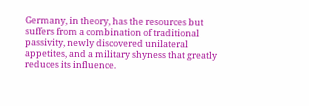Germany, in theory, has the resources but suffers from a combination of traditional passivity, newly discovered unilateral appetites, and a military shyness that greatly reduces its influence.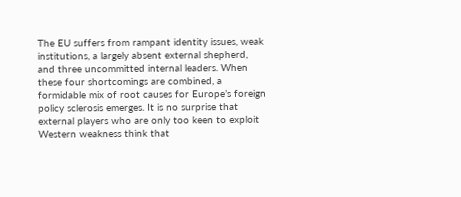The EU suffers from rampant identity issues, weak institutions, a largely absent external shepherd, and three uncommitted internal leaders. When these four shortcomings are combined, a formidable mix of root causes for Europe’s foreign policy sclerosis emerges. It is no surprise that external players who are only too keen to exploit Western weakness think that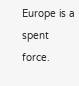Europe is a spent force.